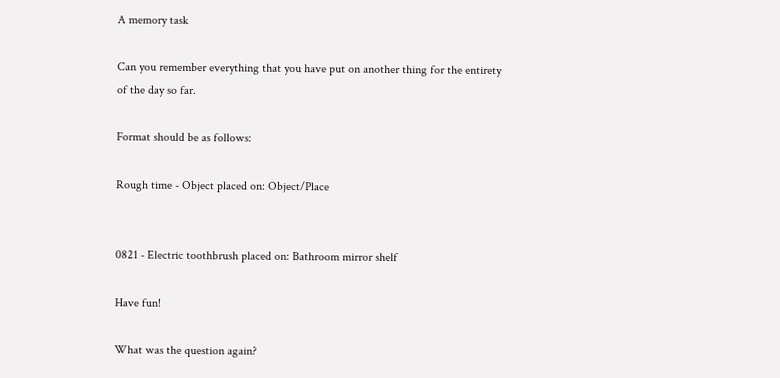A memory task

Can you remember everything that you have put on another thing for the entirety of the day so far.

Format should be as follows:

Rough time - Object placed on: Object/Place


0821 - Electric toothbrush placed on: Bathroom mirror shelf

Have fun!

What was the question again?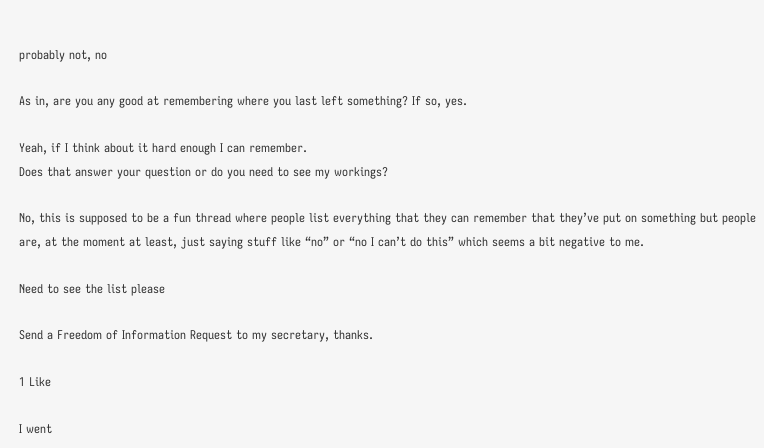probably not, no

As in, are you any good at remembering where you last left something? If so, yes.

Yeah, if I think about it hard enough I can remember.
Does that answer your question or do you need to see my workings?

No, this is supposed to be a fun thread where people list everything that they can remember that they’ve put on something but people are, at the moment at least, just saying stuff like “no” or “no I can’t do this” which seems a bit negative to me.

Need to see the list please

Send a Freedom of Information Request to my secretary, thanks.

1 Like

I went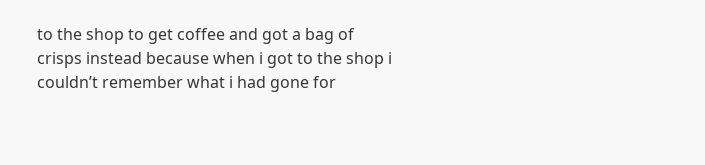to the shop to get coffee and got a bag of crisps instead because when i got to the shop i couldn’t remember what i had gone for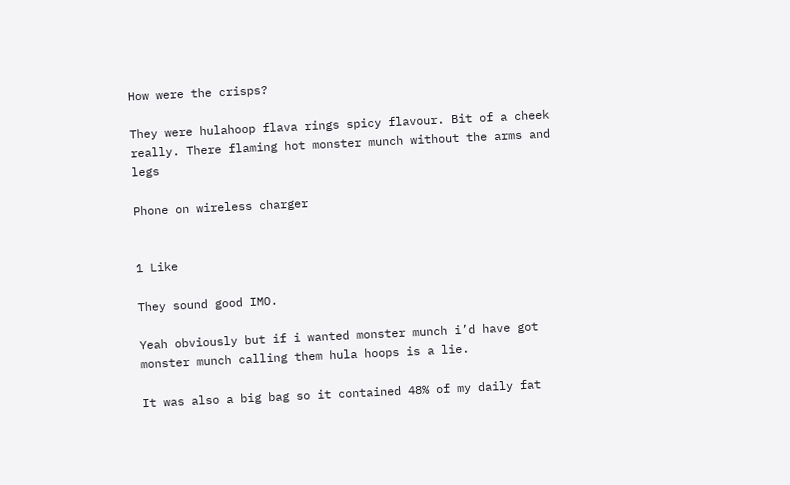How were the crisps?

They were hulahoop flava rings spicy flavour. Bit of a cheek really. There flaming hot monster munch without the arms and legs

Phone on wireless charger


1 Like

They sound good IMO.

Yeah obviously but if i wanted monster munch i’d have got monster munch calling them hula hoops is a lie.

It was also a big bag so it contained 48% of my daily fat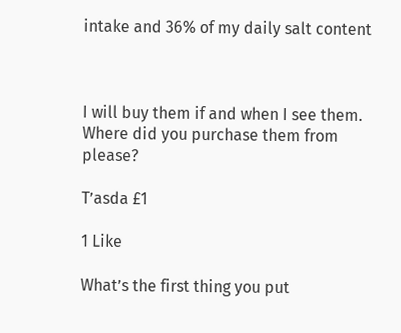intake and 36% of my daily salt content



I will buy them if and when I see them. Where did you purchase them from please?

T’asda £1

1 Like

What’s the first thing you put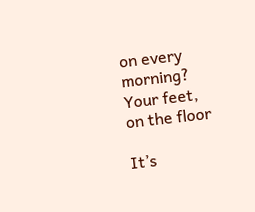on every morning?
Your feet, on the floor

It’s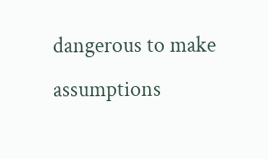dangerous to make assumptions